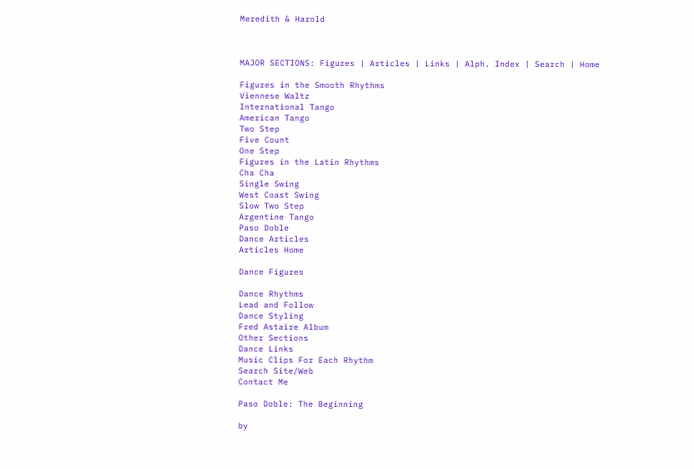Meredith & Harold



MAJOR SECTIONS: Figures | Articles | Links | Alph. Index | Search | Home

Figures in the Smooth Rhythms
Viennese Waltz
International Tango
American Tango
Two Step
Five Count
One Step
Figures in the Latin Rhythms
Cha Cha
Single Swing
West Coast Swing
Slow Two Step
Argentine Tango
Paso Doble
Dance Articles
Articles Home

Dance Figures

Dance Rhythms
Lead and Follow
Dance Styling
Fred Astaire Album
Other Sections
Dance Links
Music Clips For Each Rhythm
Search Site/Web
Contact Me

Paso Doble: The Beginning

by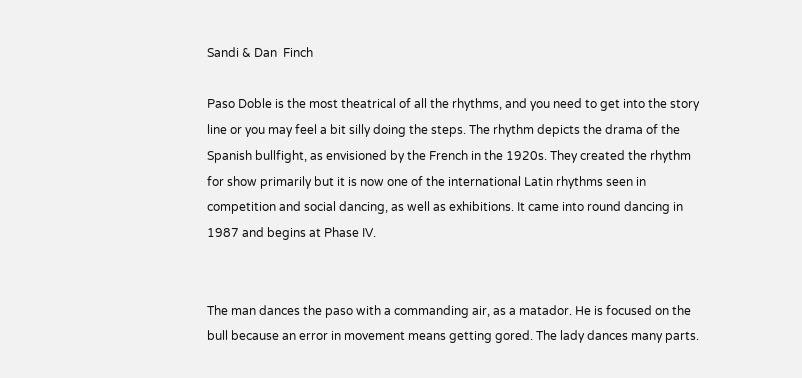Sandi & Dan  Finch

Paso Doble is the most theatrical of all the rhythms, and you need to get into the story line or you may feel a bit silly doing the steps. The rhythm depicts the drama of the Spanish bullfight, as envisioned by the French in the 1920s. They created the rhythm for show primarily but it is now one of the international Latin rhythms seen in competition and social dancing, as well as exhibitions. It came into round dancing in 1987 and begins at Phase IV.


The man dances the paso with a commanding air, as a matador. He is focused on the bull because an error in movement means getting gored. The lady dances many parts.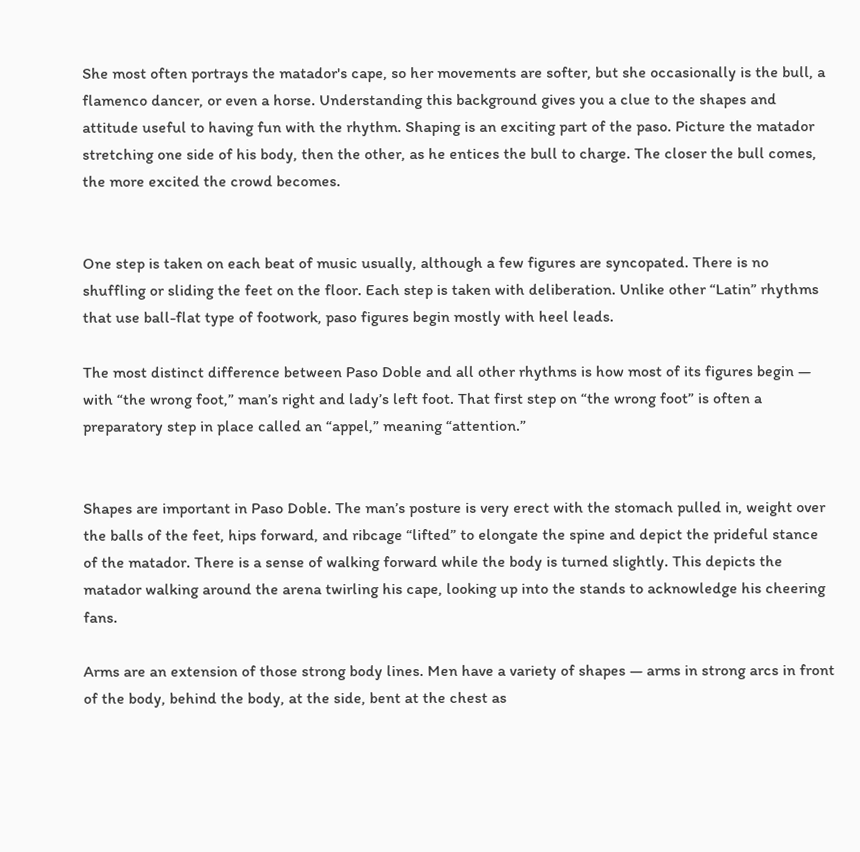She most often portrays the matador's cape, so her movements are softer, but she occasionally is the bull, a flamenco dancer, or even a horse. Understanding this background gives you a clue to the shapes and attitude useful to having fun with the rhythm. Shaping is an exciting part of the paso. Picture the matador stretching one side of his body, then the other, as he entices the bull to charge. The closer the bull comes, the more excited the crowd becomes.


One step is taken on each beat of music usually, although a few figures are syncopated. There is no shuffling or sliding the feet on the floor. Each step is taken with deliberation. Unlike other “Latin” rhythms that use ball-flat type of footwork, paso figures begin mostly with heel leads.

The most distinct difference between Paso Doble and all other rhythms is how most of its figures begin — with “the wrong foot,” man’s right and lady’s left foot. That first step on “the wrong foot” is often a preparatory step in place called an “appel,” meaning “attention.”


Shapes are important in Paso Doble. The man’s posture is very erect with the stomach pulled in, weight over the balls of the feet, hips forward, and ribcage “lifted” to elongate the spine and depict the prideful stance of the matador. There is a sense of walking forward while the body is turned slightly. This depicts the matador walking around the arena twirling his cape, looking up into the stands to acknowledge his cheering fans.

Arms are an extension of those strong body lines. Men have a variety of shapes — arms in strong arcs in front of the body, behind the body, at the side, bent at the chest as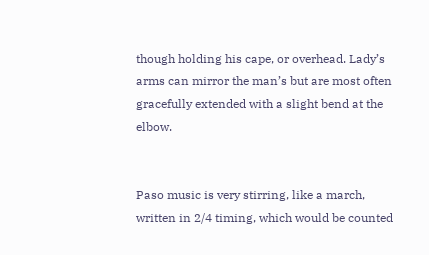though holding his cape, or overhead. Lady’s arms can mirror the man’s but are most often gracefully extended with a slight bend at the elbow.


Paso music is very stirring, like a march, written in 2/4 timing, which would be counted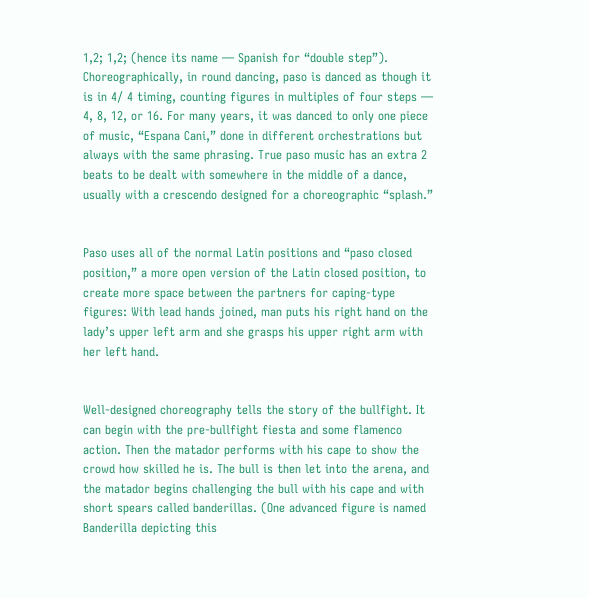1,2; 1,2; (hence its name — Spanish for “double step”). Choreographically, in round dancing, paso is danced as though it is in 4/ 4 timing, counting figures in multiples of four steps — 4, 8, 12, or 16. For many years, it was danced to only one piece of music, “Espana Cani,” done in different orchestrations but always with the same phrasing. True paso music has an extra 2 beats to be dealt with somewhere in the middle of a dance, usually with a crescendo designed for a choreographic “splash.”


Paso uses all of the normal Latin positions and “paso closed position,” a more open version of the Latin closed position, to create more space between the partners for caping-type figures: With lead hands joined, man puts his right hand on the lady’s upper left arm and she grasps his upper right arm with her left hand.


Well-designed choreography tells the story of the bullfight. It can begin with the pre-bullfight fiesta and some flamenco action. Then the matador performs with his cape to show the crowd how skilled he is. The bull is then let into the arena, and the matador begins challenging the bull with his cape and with short spears called banderillas. (One advanced figure is named Banderilla depicting this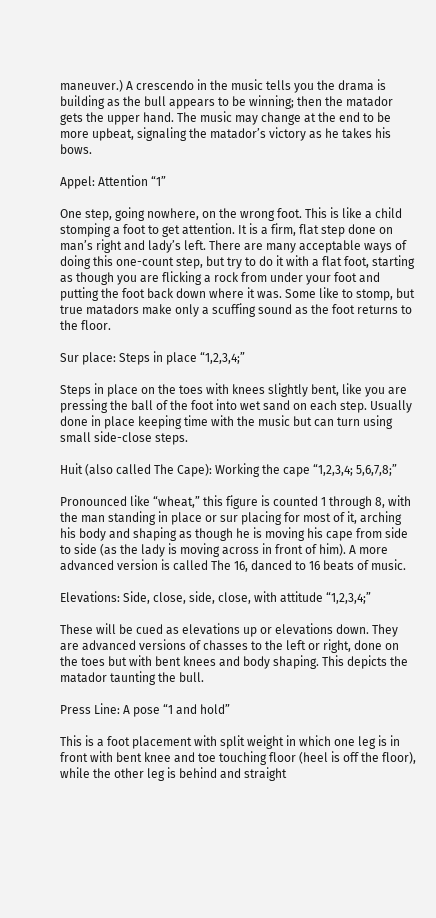maneuver.) A crescendo in the music tells you the drama is building as the bull appears to be winning; then the matador gets the upper hand. The music may change at the end to be more upbeat, signaling the matador’s victory as he takes his bows.

Appel: Attention “1”

One step, going nowhere, on the wrong foot. This is like a child stomping a foot to get attention. It is a firm, flat step done on man’s right and lady’s left. There are many acceptable ways of doing this one-count step, but try to do it with a flat foot, starting as though you are flicking a rock from under your foot and putting the foot back down where it was. Some like to stomp, but true matadors make only a scuffing sound as the foot returns to the floor.

Sur place: Steps in place “1,2,3,4;”

Steps in place on the toes with knees slightly bent, like you are pressing the ball of the foot into wet sand on each step. Usually done in place keeping time with the music but can turn using small side-close steps.

Huit (also called The Cape): Working the cape “1,2,3,4; 5,6,7,8;”

Pronounced like “wheat,” this figure is counted 1 through 8, with the man standing in place or sur placing for most of it, arching his body and shaping as though he is moving his cape from side to side (as the lady is moving across in front of him). A more advanced version is called The 16, danced to 16 beats of music.

Elevations: Side, close, side, close, with attitude “1,2,3,4;”

These will be cued as elevations up or elevations down. They are advanced versions of chasses to the left or right, done on the toes but with bent knees and body shaping. This depicts the matador taunting the bull.

Press Line: A pose “1 and hold”

This is a foot placement with split weight in which one leg is in front with bent knee and toe touching floor (heel is off the floor), while the other leg is behind and straight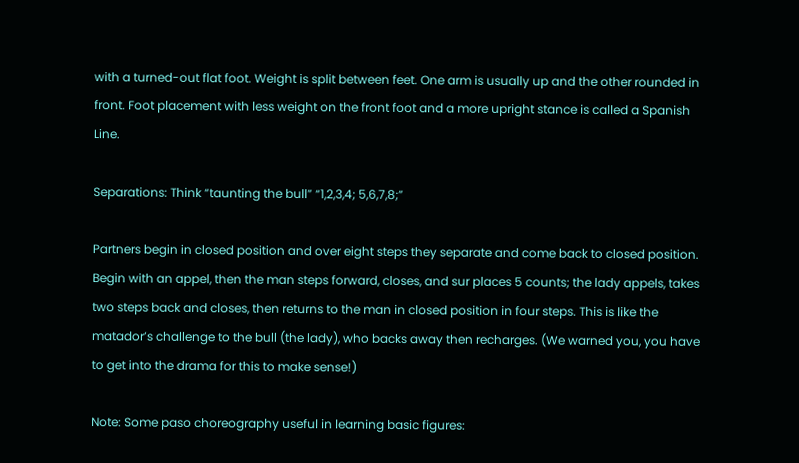with a turned-out flat foot. Weight is split between feet. One arm is usually up and the other rounded in front. Foot placement with less weight on the front foot and a more upright stance is called a Spanish Line.

Separations: Think “taunting the bull” “1,2,3,4; 5,6,7,8;”

Partners begin in closed position and over eight steps they separate and come back to closed position. Begin with an appel, then the man steps forward, closes, and sur places 5 counts; the lady appels, takes two steps back and closes, then returns to the man in closed position in four steps. This is like the matador’s challenge to the bull (the lady), who backs away then recharges. (We warned you, you have to get into the drama for this to make sense!)

Note: Some paso choreography useful in learning basic figures: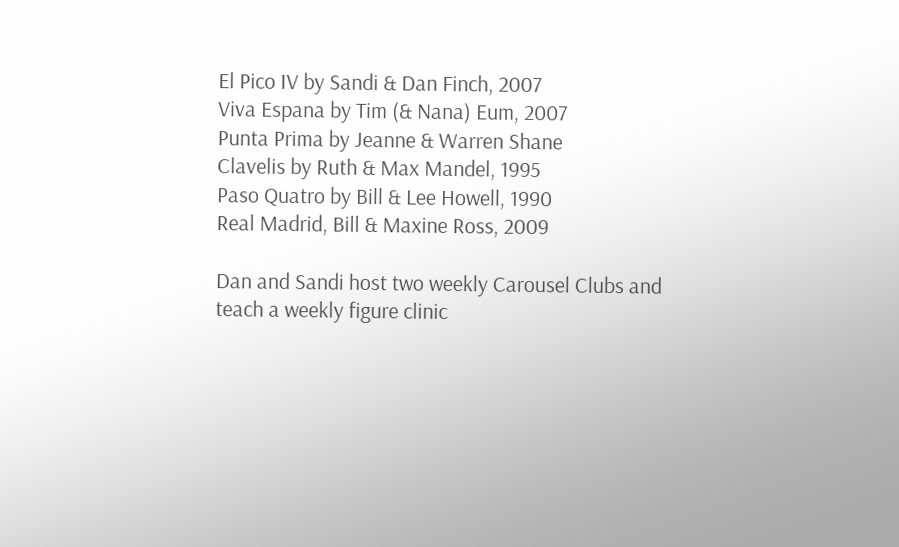El Pico IV by Sandi & Dan Finch, 2007
Viva Espana by Tim (& Nana) Eum, 2007
Punta Prima by Jeanne & Warren Shane
Clavelis by Ruth & Max Mandel, 1995
Paso Quatro by Bill & Lee Howell, 1990
Real Madrid, Bill & Maxine Ross, 2009

Dan and Sandi host two weekly Carousel Clubs and teach a weekly figure clinic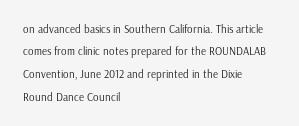on advanced basics in Southern California. This article comes from clinic notes prepared for the ROUNDALAB Convention, June 2012 and reprinted in the Dixie Round Dance Council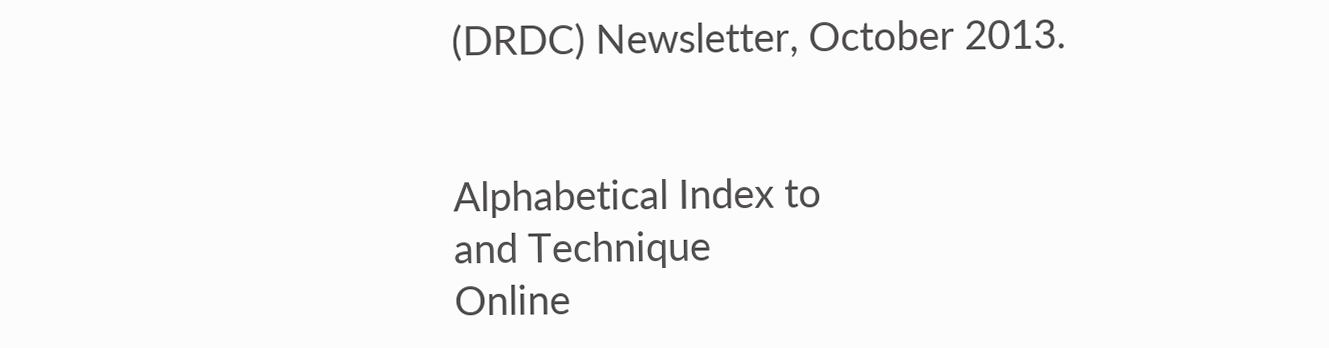(DRDC) Newsletter, October 2013.


Alphabetical Index to
and Technique
Online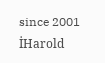since 2001 İHarold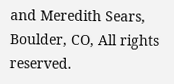and Meredith Sears, Boulder, CO, All rights reserved.